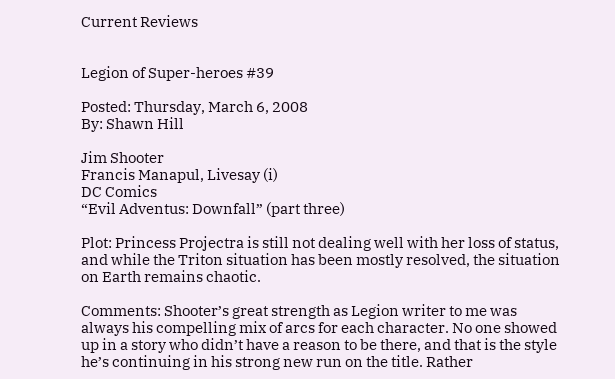Current Reviews


Legion of Super-heroes #39

Posted: Thursday, March 6, 2008
By: Shawn Hill

Jim Shooter
Francis Manapul, Livesay (i)
DC Comics
“Evil Adventus: Downfall” (part three)

Plot: Princess Projectra is still not dealing well with her loss of status, and while the Triton situation has been mostly resolved, the situation on Earth remains chaotic.

Comments: Shooter’s great strength as Legion writer to me was always his compelling mix of arcs for each character. No one showed up in a story who didn’t have a reason to be there, and that is the style he’s continuing in his strong new run on the title. Rather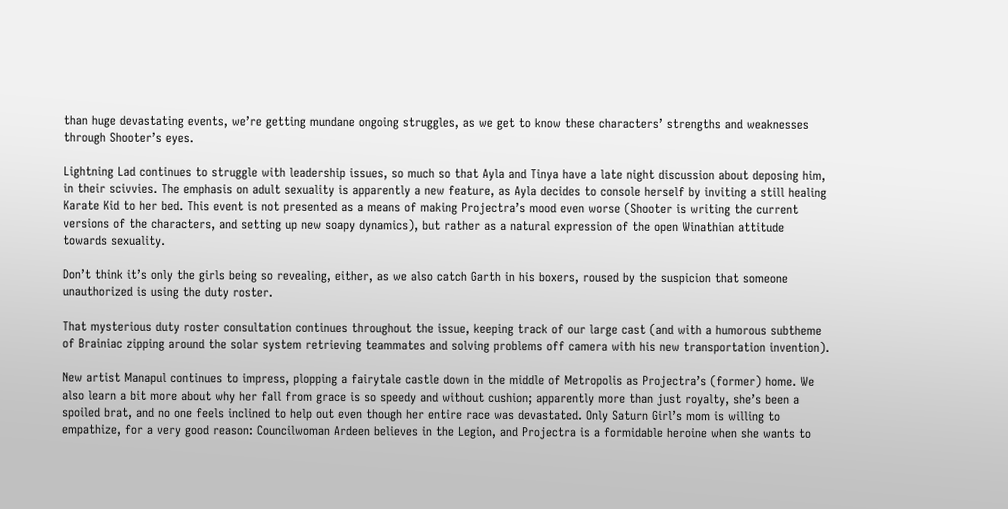than huge devastating events, we’re getting mundane ongoing struggles, as we get to know these characters’ strengths and weaknesses through Shooter’s eyes.

Lightning Lad continues to struggle with leadership issues, so much so that Ayla and Tinya have a late night discussion about deposing him, in their scivvies. The emphasis on adult sexuality is apparently a new feature, as Ayla decides to console herself by inviting a still healing Karate Kid to her bed. This event is not presented as a means of making Projectra’s mood even worse (Shooter is writing the current versions of the characters, and setting up new soapy dynamics), but rather as a natural expression of the open Winathian attitude towards sexuality.

Don’t think it’s only the girls being so revealing, either, as we also catch Garth in his boxers, roused by the suspicion that someone unauthorized is using the duty roster.

That mysterious duty roster consultation continues throughout the issue, keeping track of our large cast (and with a humorous subtheme of Brainiac zipping around the solar system retrieving teammates and solving problems off camera with his new transportation invention).

New artist Manapul continues to impress, plopping a fairytale castle down in the middle of Metropolis as Projectra’s (former) home. We also learn a bit more about why her fall from grace is so speedy and without cushion; apparently more than just royalty, she’s been a spoiled brat, and no one feels inclined to help out even though her entire race was devastated. Only Saturn Girl’s mom is willing to empathize, for a very good reason: Councilwoman Ardeen believes in the Legion, and Projectra is a formidable heroine when she wants to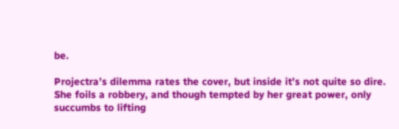be.

Projectra’s dilemma rates the cover, but inside it’s not quite so dire. She foils a robbery, and though tempted by her great power, only succumbs to lifting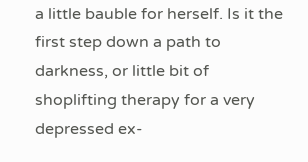a little bauble for herself. Is it the first step down a path to darkness, or little bit of shoplifting therapy for a very depressed ex-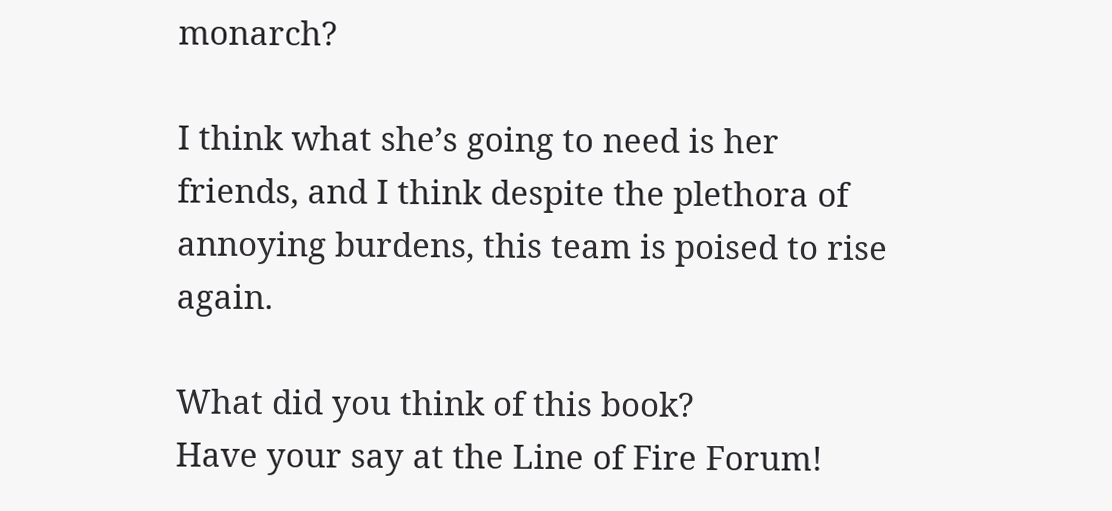monarch?

I think what she’s going to need is her friends, and I think despite the plethora of annoying burdens, this team is poised to rise again.

What did you think of this book?
Have your say at the Line of Fire Forum!